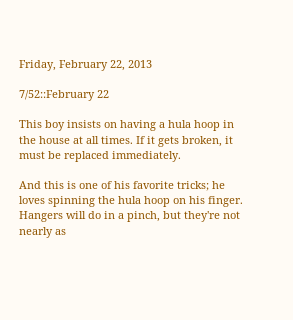Friday, February 22, 2013

7/52::February 22

This boy insists on having a hula hoop in the house at all times. If it gets broken, it must be replaced immediately.

And this is one of his favorite tricks; he loves spinning the hula hoop on his finger. Hangers will do in a pinch, but they're not nearly as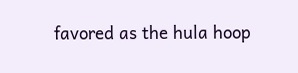favored as the hula hoop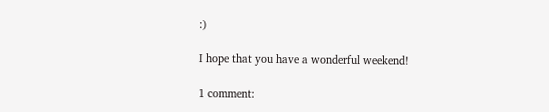:)

I hope that you have a wonderful weekend!

1 comment: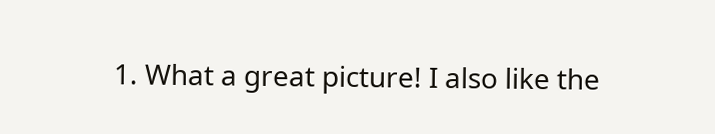1. What a great picture! I also like the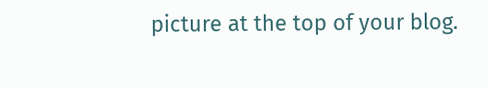picture at the top of your blog.